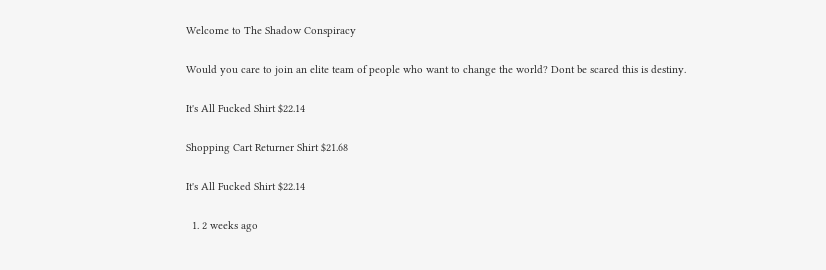Welcome to The Shadow Conspiracy

Would you care to join an elite team of people who want to change the world? Dont be scared this is destiny.

It's All Fucked Shirt $22.14

Shopping Cart Returner Shirt $21.68

It's All Fucked Shirt $22.14

  1. 2 weeks ago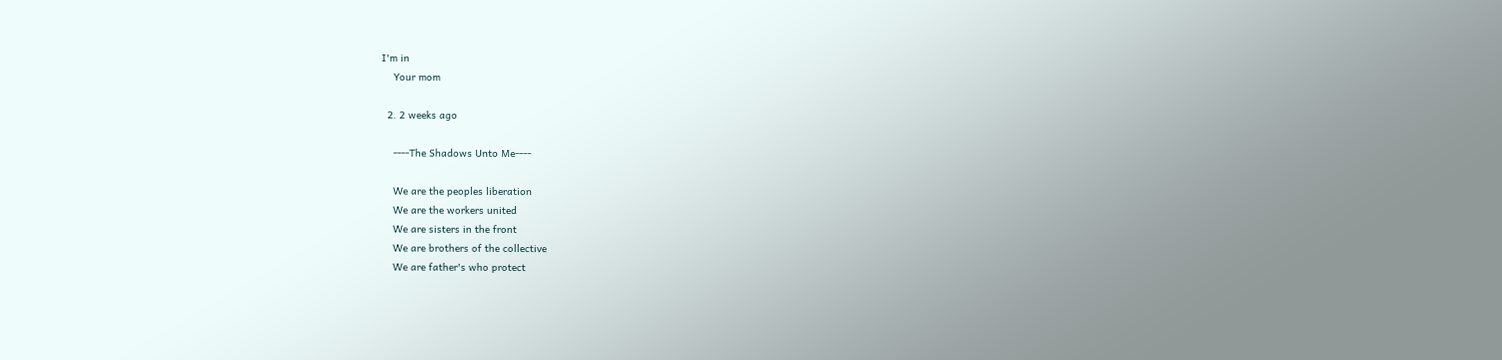I'm in
    Your mom

  2. 2 weeks ago

    ----The Shadows Unto Me----

    We are the peoples liberation
    We are the workers united
    We are sisters in the front
    We are brothers of the collective
    We are father's who protect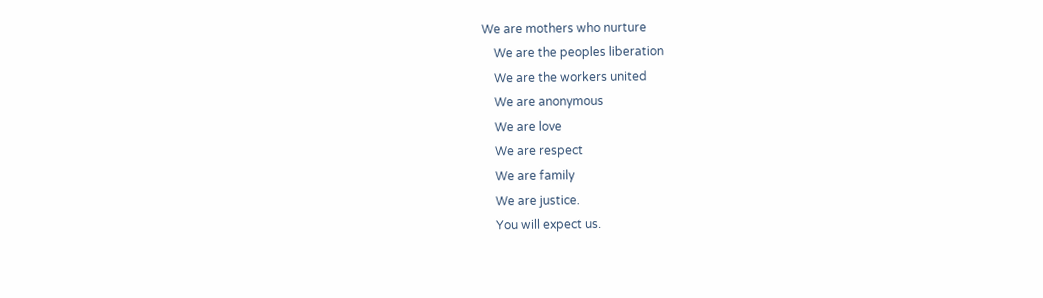We are mothers who nurture
    We are the peoples liberation
    We are the workers united
    We are anonymous
    We are love
    We are respect
    We are family
    We are justice.
    You will expect us.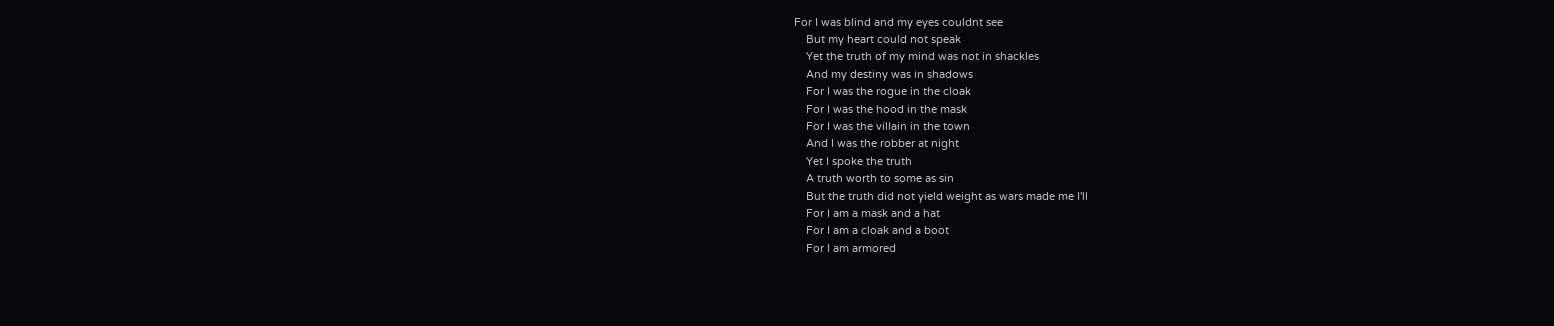For I was blind and my eyes couldnt see
    But my heart could not speak
    Yet the truth of my mind was not in shackles
    And my destiny was in shadows
    For I was the rogue in the cloak
    For I was the hood in the mask
    For I was the villain in the town
    And I was the robber at night
    Yet I spoke the truth
    A truth worth to some as sin
    But the truth did not yield weight as wars made me I'll
    For I am a mask and a hat
    For I am a cloak and a boot
    For I am armored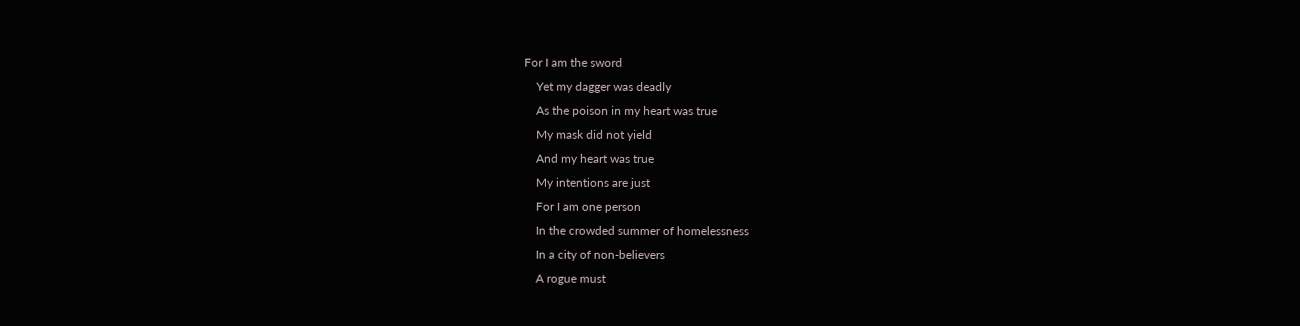For I am the sword
    Yet my dagger was deadly
    As the poison in my heart was true
    My mask did not yield
    And my heart was true
    My intentions are just
    For I am one person
    In the crowded summer of homelessness
    In a city of non-believers
    A rogue must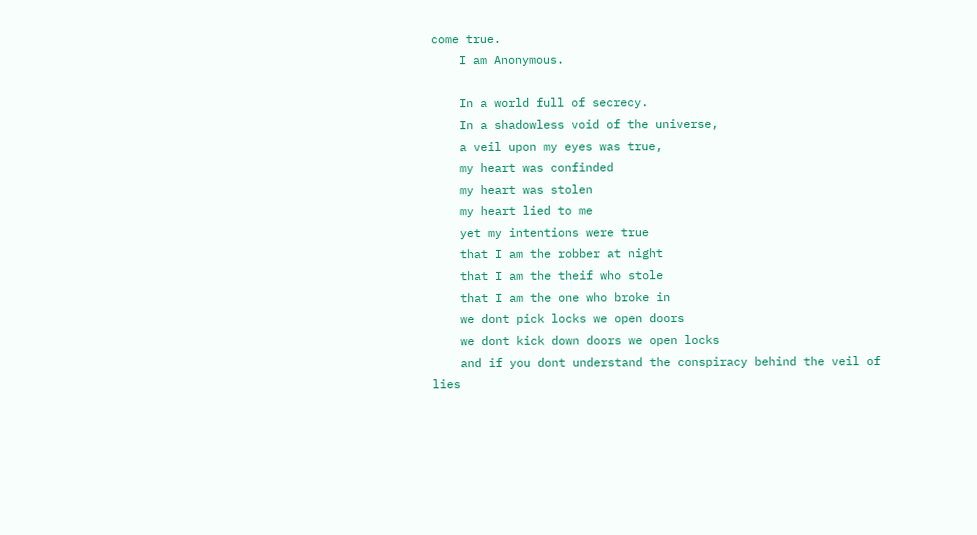come true.
    I am Anonymous.

    In a world full of secrecy.
    In a shadowless void of the universe,
    a veil upon my eyes was true,
    my heart was confinded
    my heart was stolen
    my heart lied to me
    yet my intentions were true
    that I am the robber at night
    that I am the theif who stole
    that I am the one who broke in
    we dont pick locks we open doors
    we dont kick down doors we open locks
    and if you dont understand the conspiracy behind the veil of lies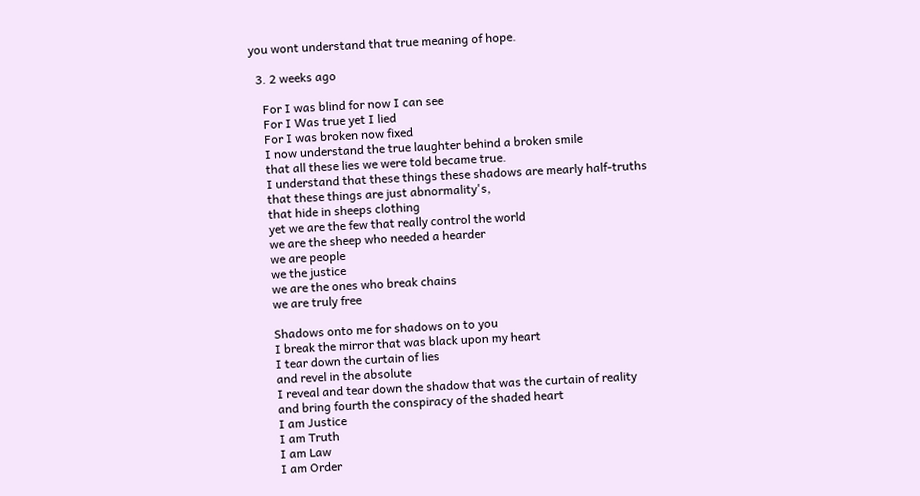you wont understand that true meaning of hope.

  3. 2 weeks ago

    For I was blind for now I can see
    For I Was true yet I lied
    For I was broken now fixed
    I now understand the true laughter behind a broken smile
    that all these lies we were told became true.
    I understand that these things these shadows are mearly half-truths
    that these things are just abnormality's,
    that hide in sheeps clothing
    yet we are the few that really control the world
    we are the sheep who needed a hearder
    we are people
    we the justice
    we are the ones who break chains
    we are truly free

    Shadows onto me for shadows on to you
    I break the mirror that was black upon my heart
    I tear down the curtain of lies
    and revel in the absolute
    I reveal and tear down the shadow that was the curtain of reality
    and bring fourth the conspiracy of the shaded heart
    I am Justice
    I am Truth
    I am Law
    I am Order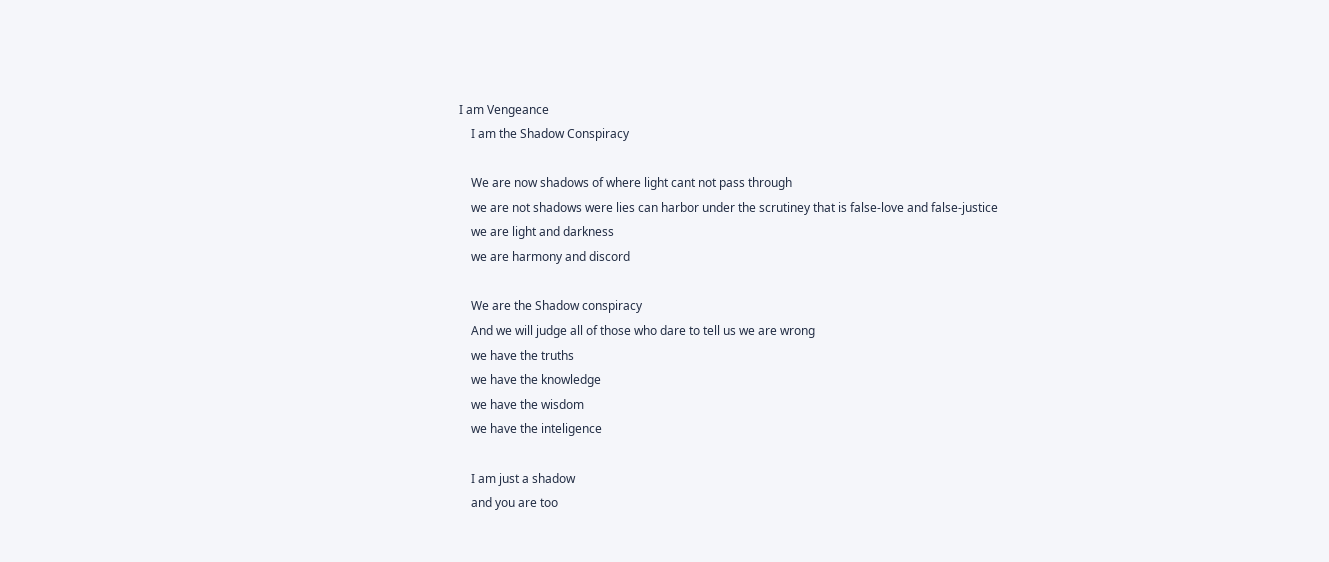I am Vengeance
    I am the Shadow Conspiracy

    We are now shadows of where light cant not pass through
    we are not shadows were lies can harbor under the scrutiney that is false-love and false-justice
    we are light and darkness
    we are harmony and discord

    We are the Shadow conspiracy
    And we will judge all of those who dare to tell us we are wrong
    we have the truths
    we have the knowledge
    we have the wisdom
    we have the inteligence

    I am just a shadow
    and you are too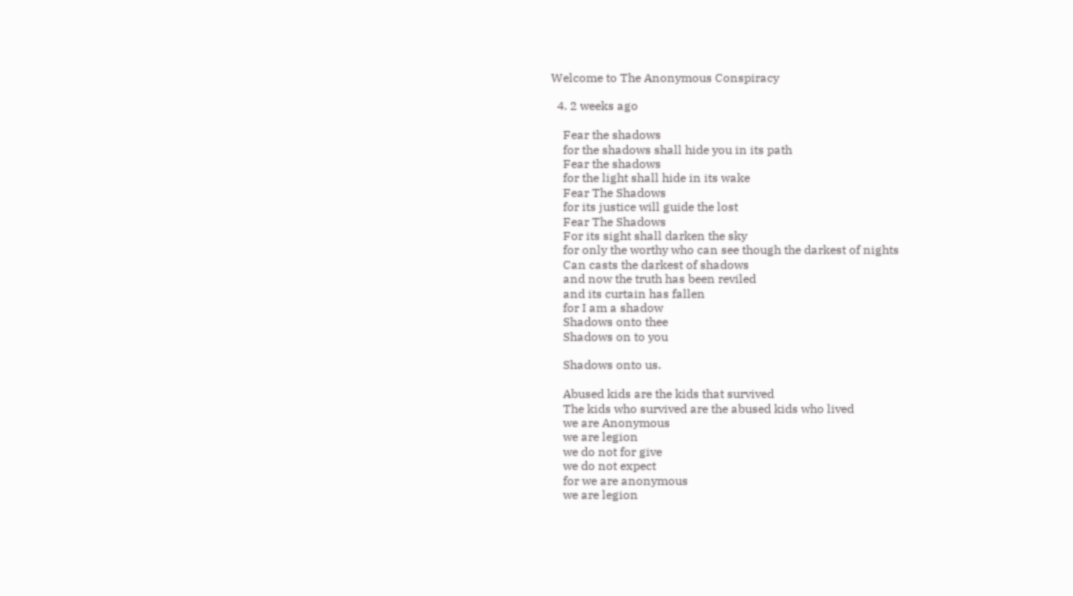Welcome to The Anonymous Conspiracy

  4. 2 weeks ago

    Fear the shadows
    for the shadows shall hide you in its path
    Fear the shadows
    for the light shall hide in its wake
    Fear The Shadows
    for its justice will guide the lost
    Fear The Shadows
    For its sight shall darken the sky
    for only the worthy who can see though the darkest of nights
    Can casts the darkest of shadows
    and now the truth has been reviled
    and its curtain has fallen
    for I am a shadow
    Shadows onto thee
    Shadows on to you

    Shadows onto us.

    Abused kids are the kids that survived
    The kids who survived are the abused kids who lived
    we are Anonymous
    we are legion
    we do not for give
    we do not expect
    for we are anonymous
    we are legion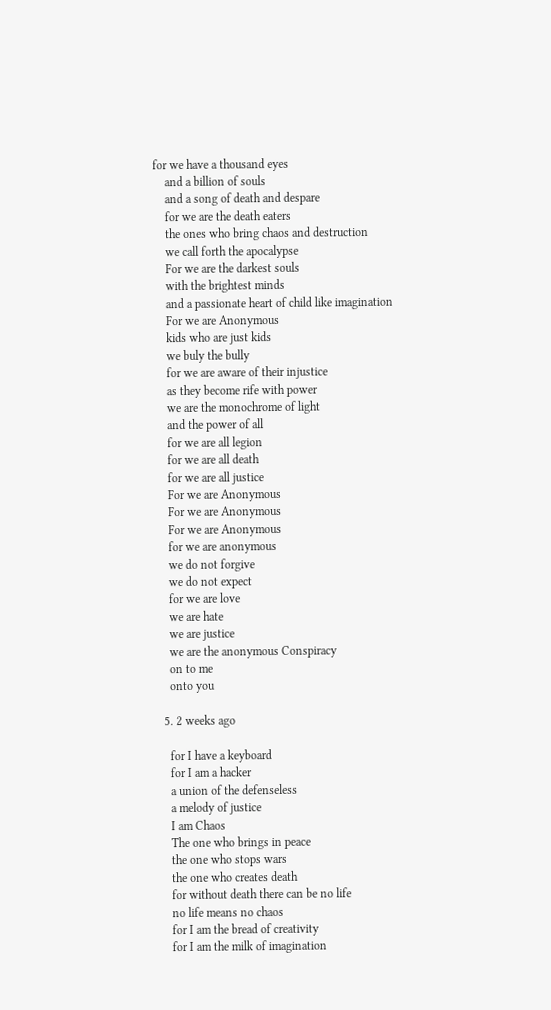for we have a thousand eyes
    and a billion of souls
    and a song of death and despare
    for we are the death eaters
    the ones who bring chaos and destruction
    we call forth the apocalypse
    For we are the darkest souls
    with the brightest minds
    and a passionate heart of child like imagination
    For we are Anonymous
    kids who are just kids
    we buly the bully
    for we are aware of their injustice
    as they become rife with power
    we are the monochrome of light
    and the power of all
    for we are all legion
    for we are all death
    for we are all justice
    For we are Anonymous
    For we are Anonymous
    For we are Anonymous
    for we are anonymous
    we do not forgive
    we do not expect
    for we are love
    we are hate
    we are justice
    we are the anonymous Conspiracy
    on to me
    onto you

  5. 2 weeks ago

    for I have a keyboard
    for I am a hacker
    a union of the defenseless
    a melody of justice
    I am Chaos
    The one who brings in peace
    the one who stops wars
    the one who creates death
    for without death there can be no life
    no life means no chaos
    for I am the bread of creativity
    for I am the milk of imagination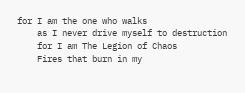for I am the one who walks
    as I never drive myself to destruction
    for I am The Legion of Chaos
    Fires that burn in my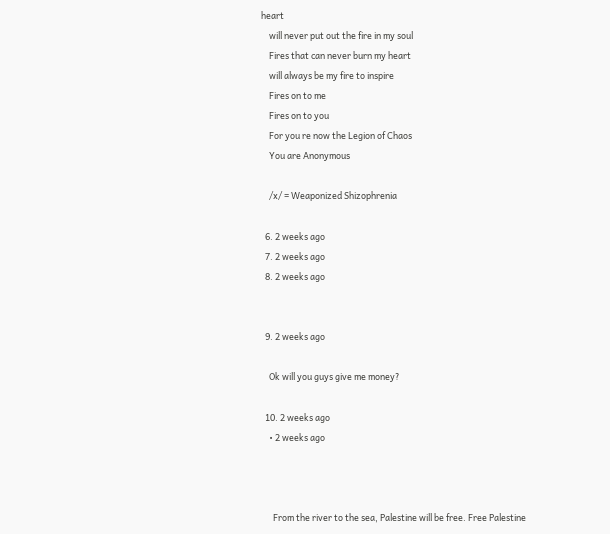heart
    will never put out the fire in my soul
    Fires that can never burn my heart
    will always be my fire to inspire
    Fires on to me
    Fires on to you
    For you re now the Legion of Chaos
    You are Anonymous

    /x/ = Weaponized Shizophrenia

  6. 2 weeks ago
  7. 2 weeks ago
  8. 2 weeks ago


  9. 2 weeks ago

    Ok will you guys give me money?

  10. 2 weeks ago
    • 2 weeks ago



      From the river to the sea, Palestine will be free. Free Palestine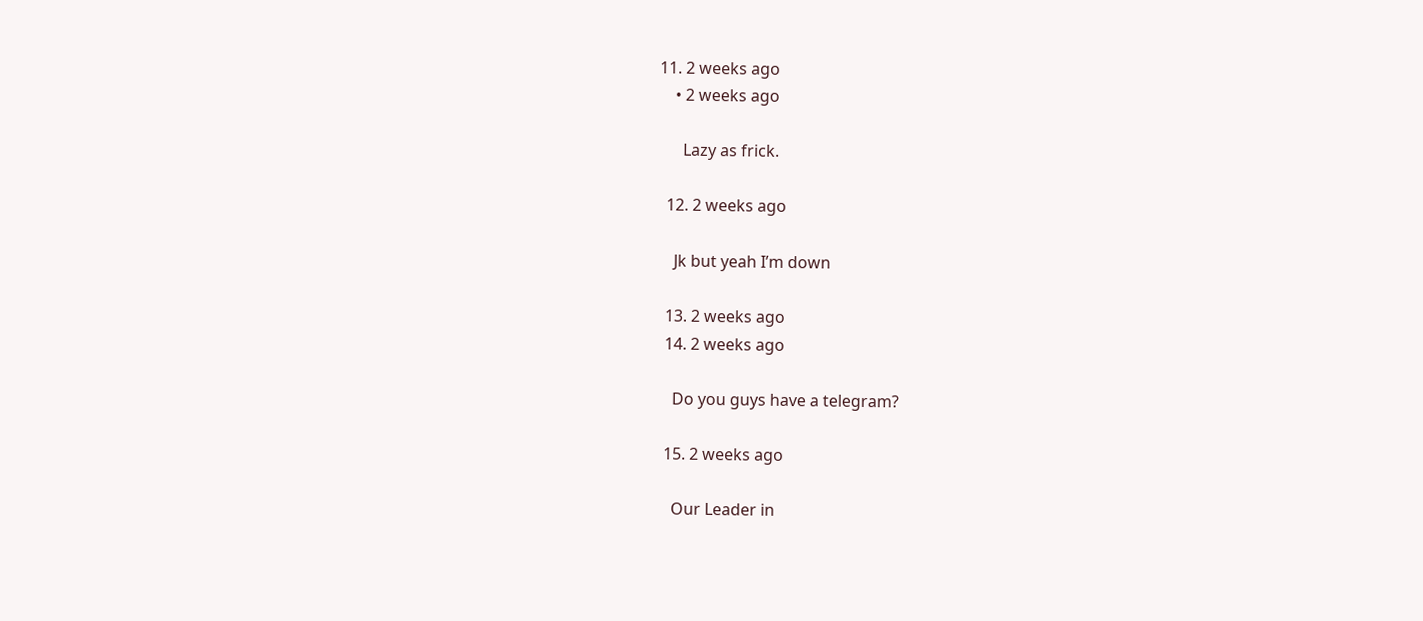11. 2 weeks ago
    • 2 weeks ago

      Lazy as frick.

  12. 2 weeks ago

    Jk but yeah I’m down

  13. 2 weeks ago
  14. 2 weeks ago

    Do you guys have a telegram?

  15. 2 weeks ago

    Our Leader in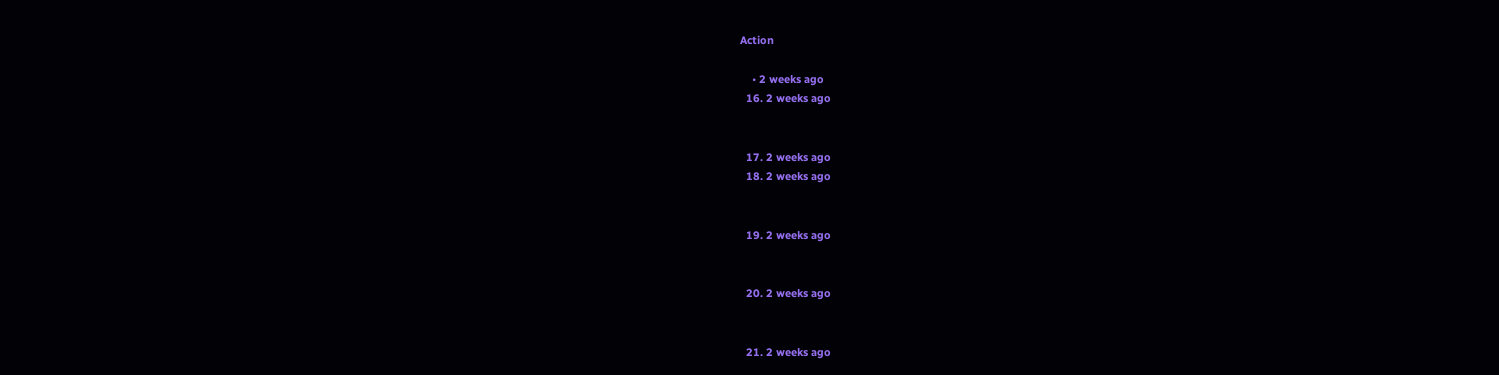Action

    • 2 weeks ago
  16. 2 weeks ago


  17. 2 weeks ago
  18. 2 weeks ago


  19. 2 weeks ago


  20. 2 weeks ago


  21. 2 weeks ago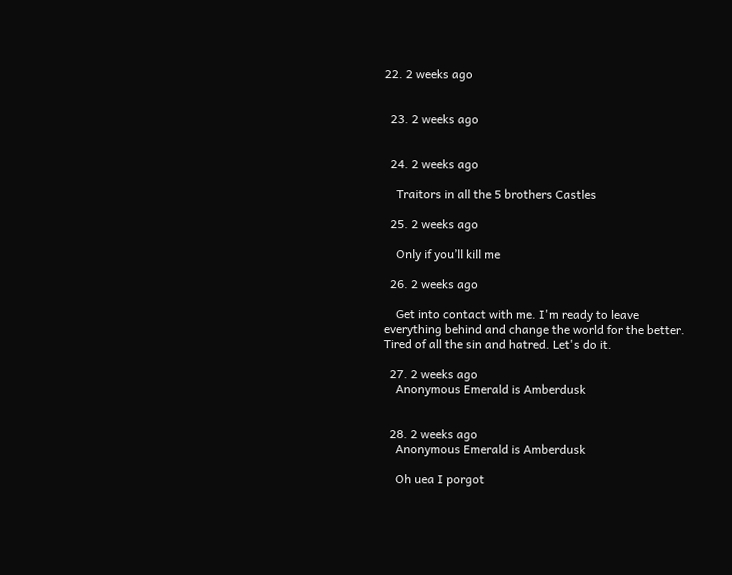22. 2 weeks ago


  23. 2 weeks ago


  24. 2 weeks ago

    Traitors in all the 5 brothers Castles

  25. 2 weeks ago

    Only if you’ll kill me

  26. 2 weeks ago

    Get into contact with me. I'm ready to leave everything behind and change the world for the better. Tired of all the sin and hatred. Let's do it.

  27. 2 weeks ago
    Anonymous Emerald is Amberdusk


  28. 2 weeks ago
    Anonymous Emerald is Amberdusk

    Oh uea I porgot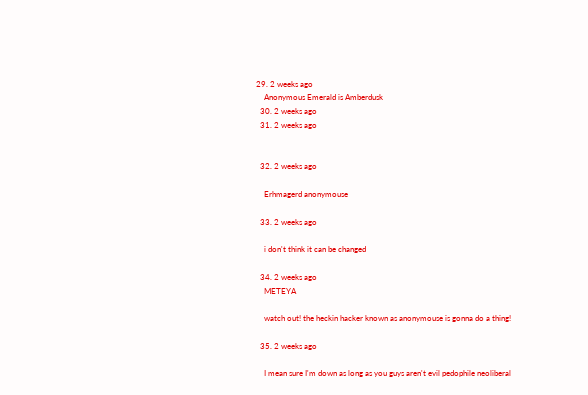29. 2 weeks ago
    Anonymous Emerald is Amberdusk
  30. 2 weeks ago
  31. 2 weeks ago


  32. 2 weeks ago

    Erhmagerd anonymouse

  33. 2 weeks ago

    i don't think it can be changed

  34. 2 weeks ago
    METEYA

    watch out! the heckin hacker known as anonymouse is gonna do a thing!

  35. 2 weeks ago

    I mean sure I'm down as long as you guys aren't evil pedophile neoliberal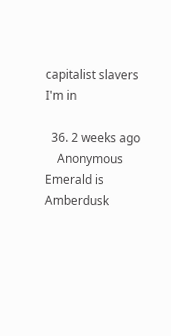capitalist slavers I'm in

  36. 2 weeks ago
    Anonymous Emerald is Amberdusk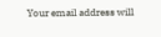Your email address will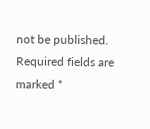not be published. Required fields are marked *